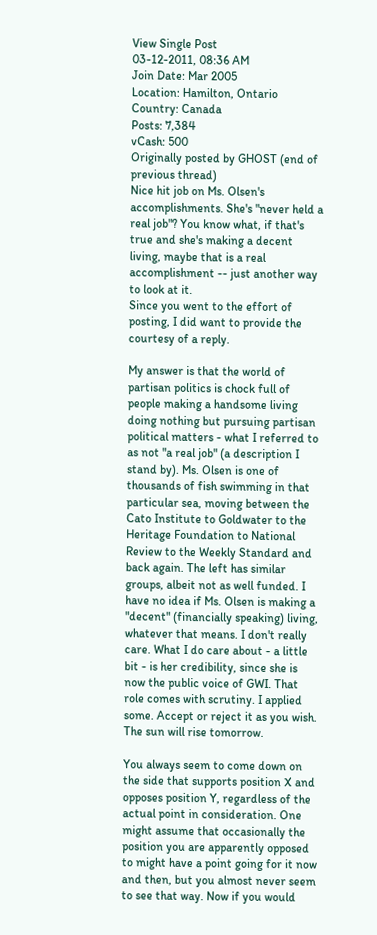View Single Post
03-12-2011, 08:36 AM
Join Date: Mar 2005
Location: Hamilton, Ontario
Country: Canada
Posts: 7,384
vCash: 500
Originally posted by GHOST (end of previous thread)
Nice hit job on Ms. Olsen's accomplishments. She's "never held a real job"? You know what, if that's true and she's making a decent living, maybe that is a real accomplishment -- just another way to look at it.
Since you went to the effort of posting, I did want to provide the courtesy of a reply.

My answer is that the world of partisan politics is chock full of people making a handsome living doing nothing but pursuing partisan political matters - what I referred to as not "a real job" (a description I stand by). Ms. Olsen is one of thousands of fish swimming in that particular sea, moving between the Cato Institute to Goldwater to the Heritage Foundation to National Review to the Weekly Standard and back again. The left has similar groups, albeit not as well funded. I have no idea if Ms. Olsen is making a "decent" (financially speaking) living, whatever that means. I don't really care. What I do care about - a little bit - is her credibility, since she is now the public voice of GWI. That role comes with scrutiny. I applied some. Accept or reject it as you wish. The sun will rise tomorrow.

You always seem to come down on the side that supports position X and opposes position Y, regardless of the actual point in consideration. One might assume that occasionally the position you are apparently opposed to might have a point going for it now and then, but you almost never seem to see that way. Now if you would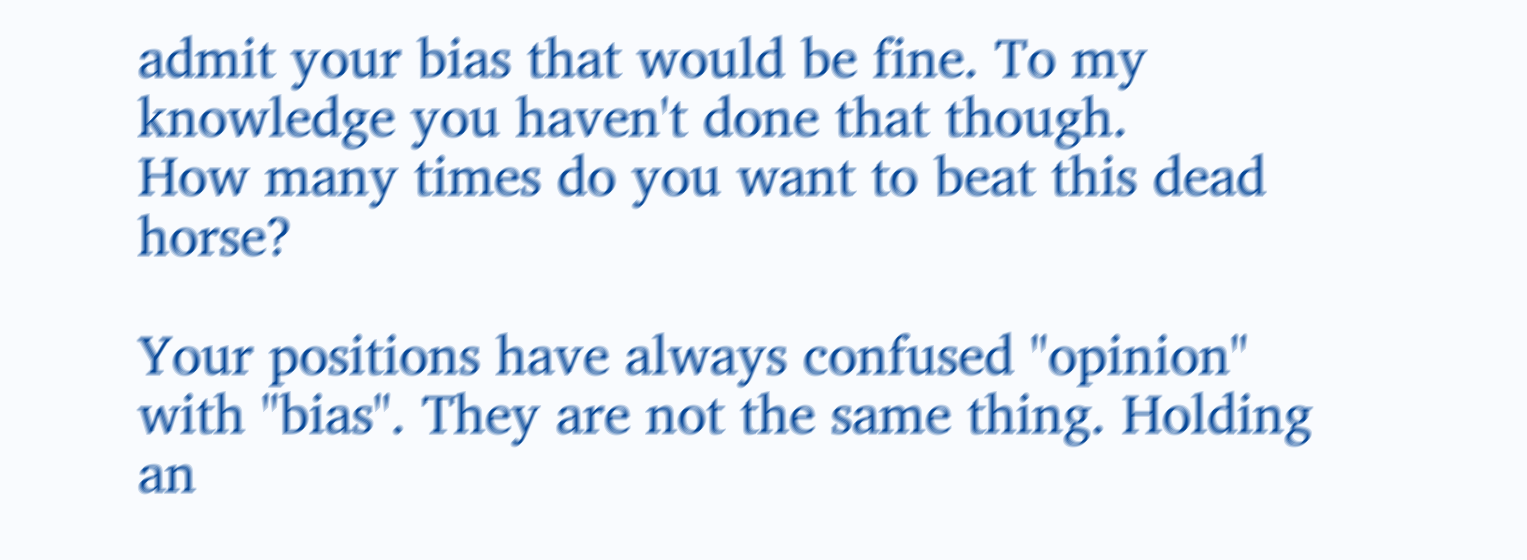admit your bias that would be fine. To my knowledge you haven't done that though.
How many times do you want to beat this dead horse?

Your positions have always confused "opinion" with "bias". They are not the same thing. Holding an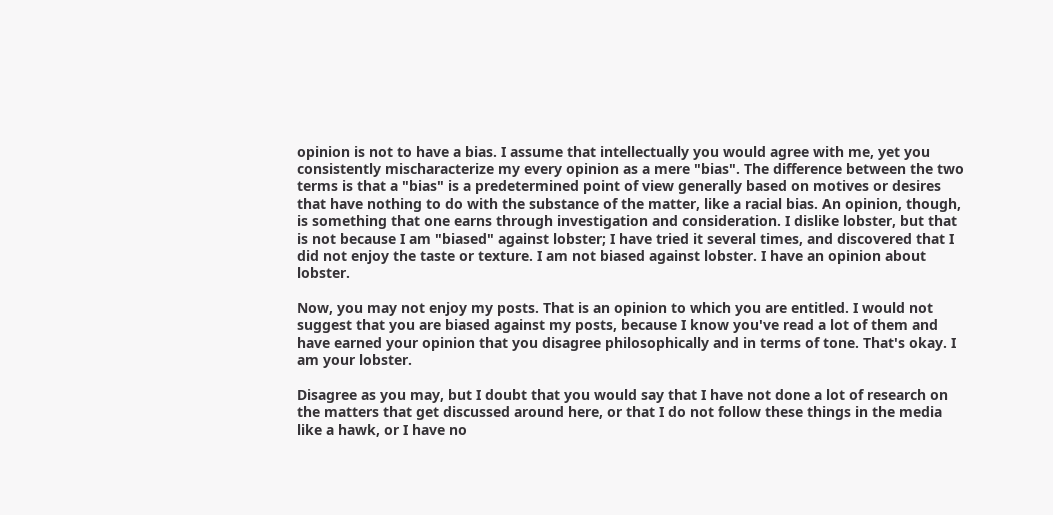opinion is not to have a bias. I assume that intellectually you would agree with me, yet you consistently mischaracterize my every opinion as a mere "bias". The difference between the two terms is that a "bias" is a predetermined point of view generally based on motives or desires that have nothing to do with the substance of the matter, like a racial bias. An opinion, though, is something that one earns through investigation and consideration. I dislike lobster, but that is not because I am "biased" against lobster; I have tried it several times, and discovered that I did not enjoy the taste or texture. I am not biased against lobster. I have an opinion about lobster.

Now, you may not enjoy my posts. That is an opinion to which you are entitled. I would not suggest that you are biased against my posts, because I know you've read a lot of them and have earned your opinion that you disagree philosophically and in terms of tone. That's okay. I am your lobster.

Disagree as you may, but I doubt that you would say that I have not done a lot of research on the matters that get discussed around here, or that I do not follow these things in the media like a hawk, or I have no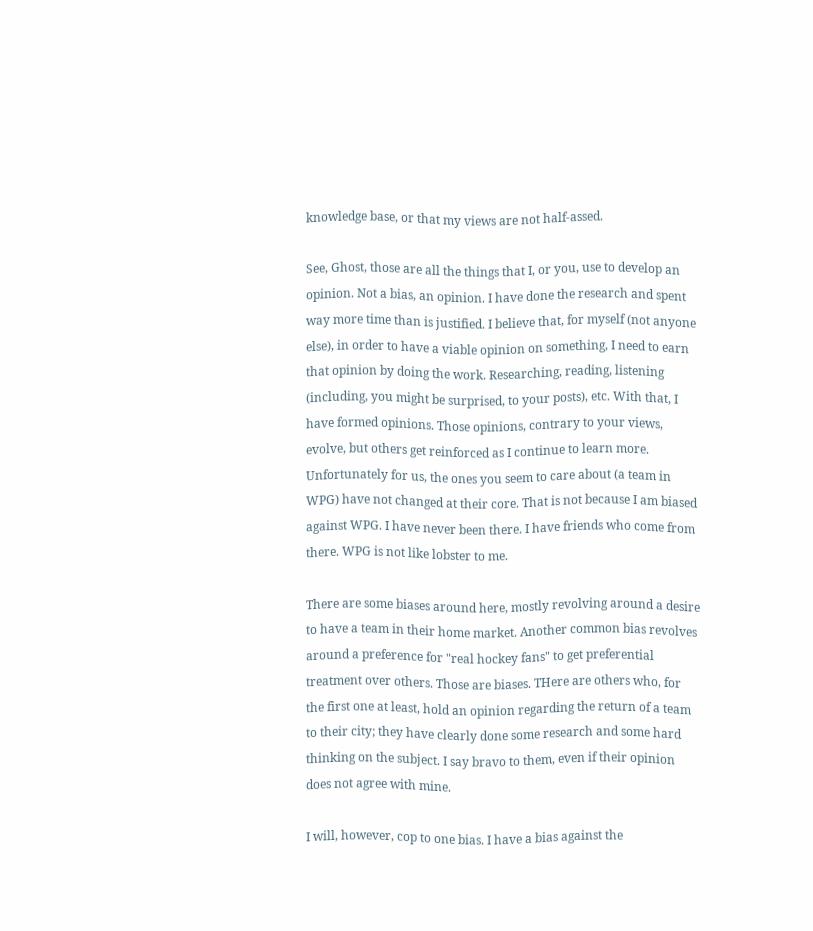knowledge base, or that my views are not half-assed.

See, Ghost, those are all the things that I, or you, use to develop an opinion. Not a bias, an opinion. I have done the research and spent way more time than is justified. I believe that, for myself (not anyone else), in order to have a viable opinion on something, I need to earn that opinion by doing the work. Researching, reading, listening (including, you might be surprised, to your posts), etc. With that, I have formed opinions. Those opinions, contrary to your views, evolve, but others get reinforced as I continue to learn more. Unfortunately for us, the ones you seem to care about (a team in WPG) have not changed at their core. That is not because I am biased against WPG. I have never been there. I have friends who come from there. WPG is not like lobster to me.

There are some biases around here, mostly revolving around a desire to have a team in their home market. Another common bias revolves around a preference for "real hockey fans" to get preferential treatment over others. Those are biases. THere are others who, for the first one at least, hold an opinion regarding the return of a team to their city; they have clearly done some research and some hard thinking on the subject. I say bravo to them, even if their opinion does not agree with mine.

I will, however, cop to one bias. I have a bias against the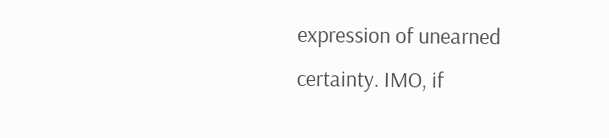expression of unearned certainty. IMO, if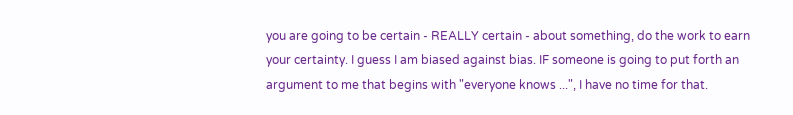you are going to be certain - REALLY certain - about something, do the work to earn your certainty. I guess I am biased against bias. IF someone is going to put forth an argument to me that begins with "everyone knows ...", I have no time for that.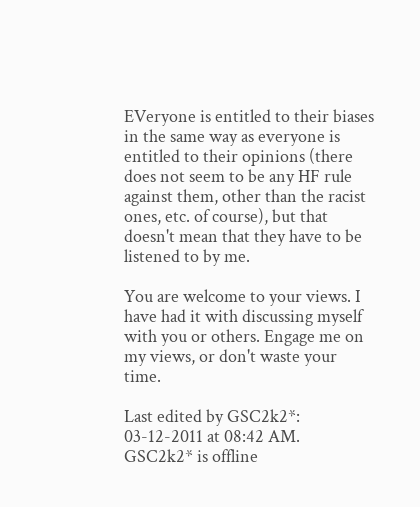EVeryone is entitled to their biases in the same way as everyone is entitled to their opinions (there does not seem to be any HF rule against them, other than the racist ones, etc. of course), but that doesn't mean that they have to be listened to by me.

You are welcome to your views. I have had it with discussing myself with you or others. Engage me on my views, or don't waste your time.

Last edited by GSC2k2*: 03-12-2011 at 08:42 AM.
GSC2k2* is offline